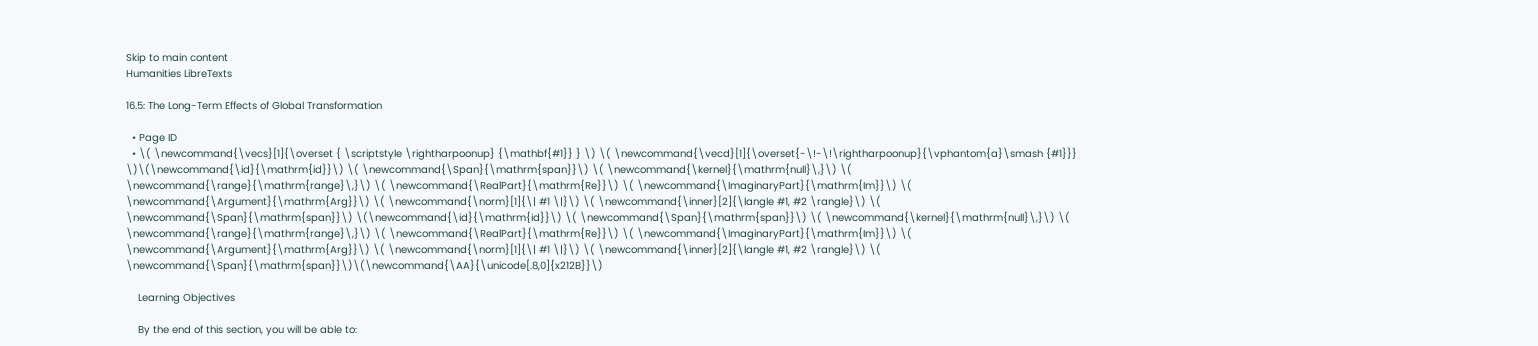Skip to main content
Humanities LibreTexts

16.5: The Long-Term Effects of Global Transformation

  • Page ID
  • \( \newcommand{\vecs}[1]{\overset { \scriptstyle \rightharpoonup} {\mathbf{#1}} } \) \( \newcommand{\vecd}[1]{\overset{-\!-\!\rightharpoonup}{\vphantom{a}\smash {#1}}} \)\(\newcommand{\id}{\mathrm{id}}\) \( \newcommand{\Span}{\mathrm{span}}\) \( \newcommand{\kernel}{\mathrm{null}\,}\) \( \newcommand{\range}{\mathrm{range}\,}\) \( \newcommand{\RealPart}{\mathrm{Re}}\) \( \newcommand{\ImaginaryPart}{\mathrm{Im}}\) \( \newcommand{\Argument}{\mathrm{Arg}}\) \( \newcommand{\norm}[1]{\| #1 \|}\) \( \newcommand{\inner}[2]{\langle #1, #2 \rangle}\) \( \newcommand{\Span}{\mathrm{span}}\) \(\newcommand{\id}{\mathrm{id}}\) \( \newcommand{\Span}{\mathrm{span}}\) \( \newcommand{\kernel}{\mathrm{null}\,}\) \( \newcommand{\range}{\mathrm{range}\,}\) \( \newcommand{\RealPart}{\mathrm{Re}}\) \( \newcommand{\ImaginaryPart}{\mathrm{Im}}\) \( \newcommand{\Argument}{\mathrm{Arg}}\) \( \newcommand{\norm}[1]{\| #1 \|}\) \( \newcommand{\inner}[2]{\langle #1, #2 \rangle}\) \( \newcommand{\Span}{\mathrm{span}}\)\(\newcommand{\AA}{\unicode[.8,0]{x212B}}\)

    Learning Objectives

    By the end of this section, you will be able to: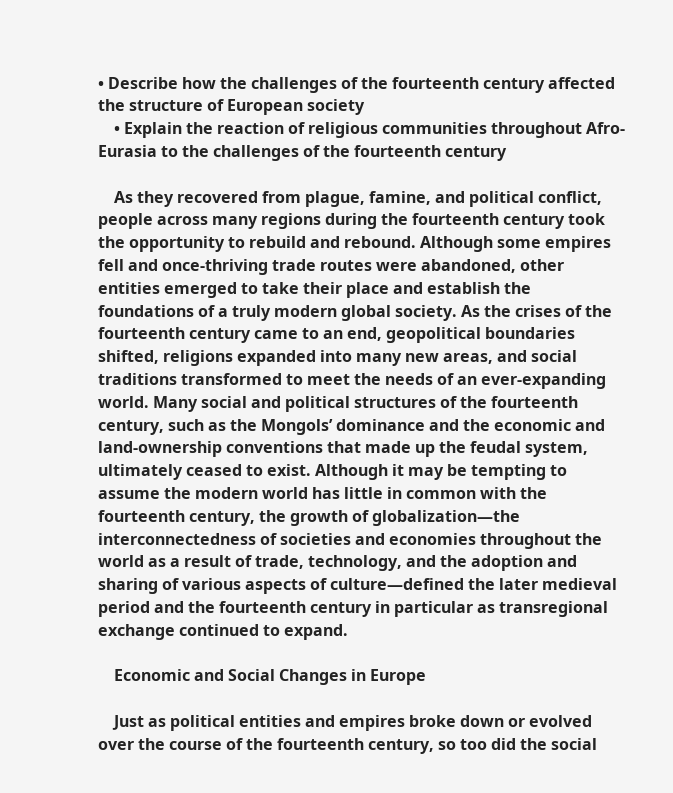• Describe how the challenges of the fourteenth century affected the structure of European society
    • Explain the reaction of religious communities throughout Afro-Eurasia to the challenges of the fourteenth century

    As they recovered from plague, famine, and political conflict, people across many regions during the fourteenth century took the opportunity to rebuild and rebound. Although some empires fell and once-thriving trade routes were abandoned, other entities emerged to take their place and establish the foundations of a truly modern global society. As the crises of the fourteenth century came to an end, geopolitical boundaries shifted, religions expanded into many new areas, and social traditions transformed to meet the needs of an ever-expanding world. Many social and political structures of the fourteenth century, such as the Mongols’ dominance and the economic and land-ownership conventions that made up the feudal system, ultimately ceased to exist. Although it may be tempting to assume the modern world has little in common with the fourteenth century, the growth of globalization—the interconnectedness of societies and economies throughout the world as a result of trade, technology, and the adoption and sharing of various aspects of culture—defined the later medieval period and the fourteenth century in particular as transregional exchange continued to expand.

    Economic and Social Changes in Europe

    Just as political entities and empires broke down or evolved over the course of the fourteenth century, so too did the social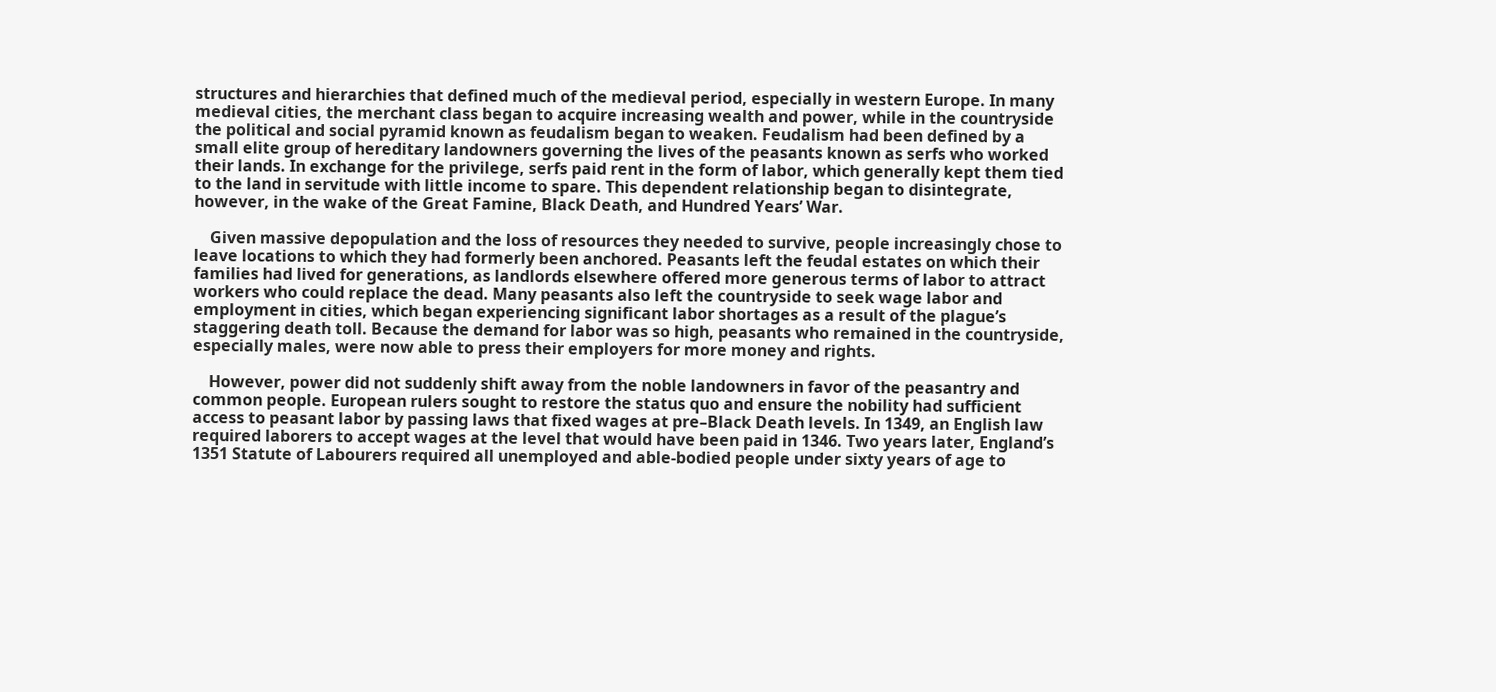structures and hierarchies that defined much of the medieval period, especially in western Europe. In many medieval cities, the merchant class began to acquire increasing wealth and power, while in the countryside the political and social pyramid known as feudalism began to weaken. Feudalism had been defined by a small elite group of hereditary landowners governing the lives of the peasants known as serfs who worked their lands. In exchange for the privilege, serfs paid rent in the form of labor, which generally kept them tied to the land in servitude with little income to spare. This dependent relationship began to disintegrate, however, in the wake of the Great Famine, Black Death, and Hundred Years’ War.

    Given massive depopulation and the loss of resources they needed to survive, people increasingly chose to leave locations to which they had formerly been anchored. Peasants left the feudal estates on which their families had lived for generations, as landlords elsewhere offered more generous terms of labor to attract workers who could replace the dead. Many peasants also left the countryside to seek wage labor and employment in cities, which began experiencing significant labor shortages as a result of the plague’s staggering death toll. Because the demand for labor was so high, peasants who remained in the countryside, especially males, were now able to press their employers for more money and rights.

    However, power did not suddenly shift away from the noble landowners in favor of the peasantry and common people. European rulers sought to restore the status quo and ensure the nobility had sufficient access to peasant labor by passing laws that fixed wages at pre–Black Death levels. In 1349, an English law required laborers to accept wages at the level that would have been paid in 1346. Two years later, England’s 1351 Statute of Labourers required all unemployed and able-bodied people under sixty years of age to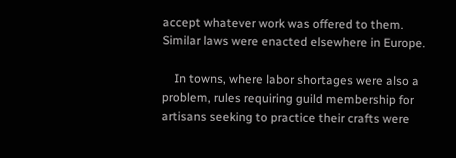accept whatever work was offered to them. Similar laws were enacted elsewhere in Europe.

    In towns, where labor shortages were also a problem, rules requiring guild membership for artisans seeking to practice their crafts were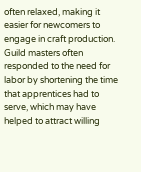often relaxed, making it easier for newcomers to engage in craft production. Guild masters often responded to the need for labor by shortening the time that apprentices had to serve, which may have helped to attract willing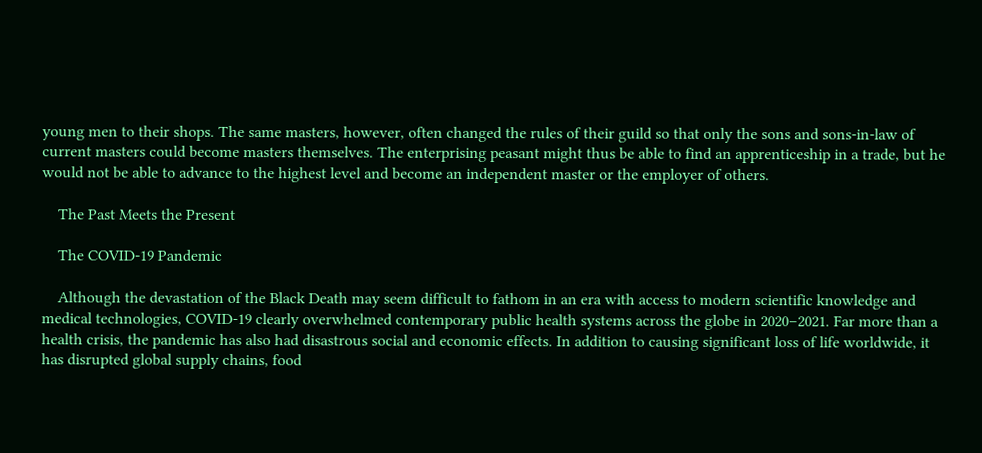young men to their shops. The same masters, however, often changed the rules of their guild so that only the sons and sons-in-law of current masters could become masters themselves. The enterprising peasant might thus be able to find an apprenticeship in a trade, but he would not be able to advance to the highest level and become an independent master or the employer of others.

    The Past Meets the Present

    The COVID-19 Pandemic

    Although the devastation of the Black Death may seem difficult to fathom in an era with access to modern scientific knowledge and medical technologies, COVID-19 clearly overwhelmed contemporary public health systems across the globe in 2020–2021. Far more than a health crisis, the pandemic has also had disastrous social and economic effects. In addition to causing significant loss of life worldwide, it has disrupted global supply chains, food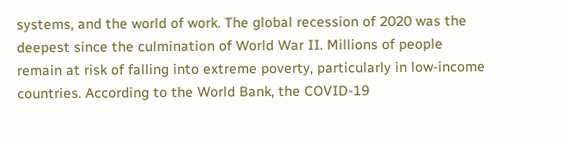systems, and the world of work. The global recession of 2020 was the deepest since the culmination of World War II. Millions of people remain at risk of falling into extreme poverty, particularly in low-income countries. According to the World Bank, the COVID-19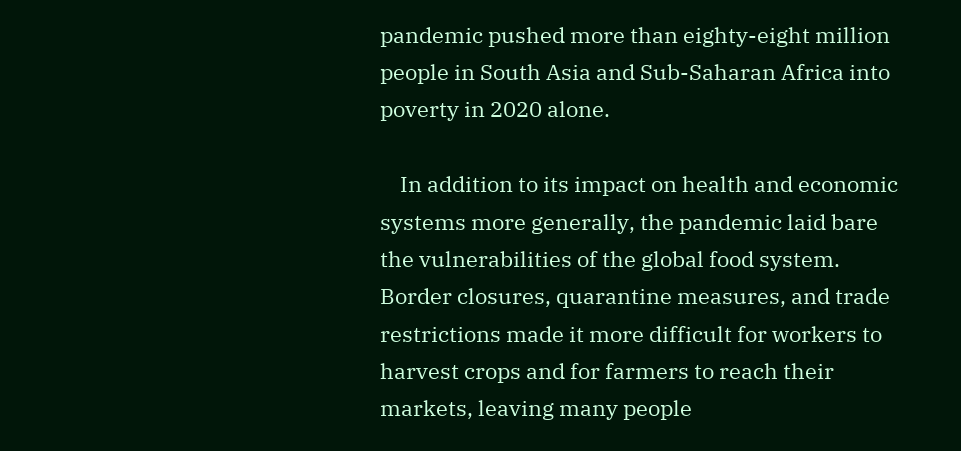pandemic pushed more than eighty-eight million people in South Asia and Sub-Saharan Africa into poverty in 2020 alone.

    In addition to its impact on health and economic systems more generally, the pandemic laid bare the vulnerabilities of the global food system. Border closures, quarantine measures, and trade restrictions made it more difficult for workers to harvest crops and for farmers to reach their markets, leaving many people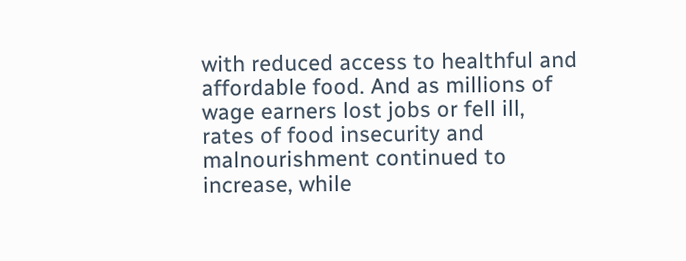with reduced access to healthful and affordable food. And as millions of wage earners lost jobs or fell ill, rates of food insecurity and malnourishment continued to increase, while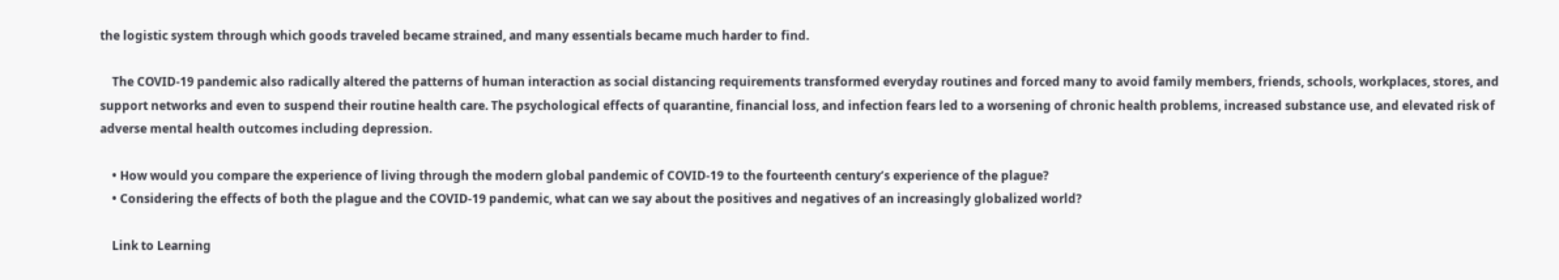the logistic system through which goods traveled became strained, and many essentials became much harder to find.

    The COVID-19 pandemic also radically altered the patterns of human interaction as social distancing requirements transformed everyday routines and forced many to avoid family members, friends, schools, workplaces, stores, and support networks and even to suspend their routine health care. The psychological effects of quarantine, financial loss, and infection fears led to a worsening of chronic health problems, increased substance use, and elevated risk of adverse mental health outcomes including depression.

    • How would you compare the experience of living through the modern global pandemic of COVID-19 to the fourteenth century’s experience of the plague?
    • Considering the effects of both the plague and the COVID-19 pandemic, what can we say about the positives and negatives of an increasingly globalized world?

    Link to Learning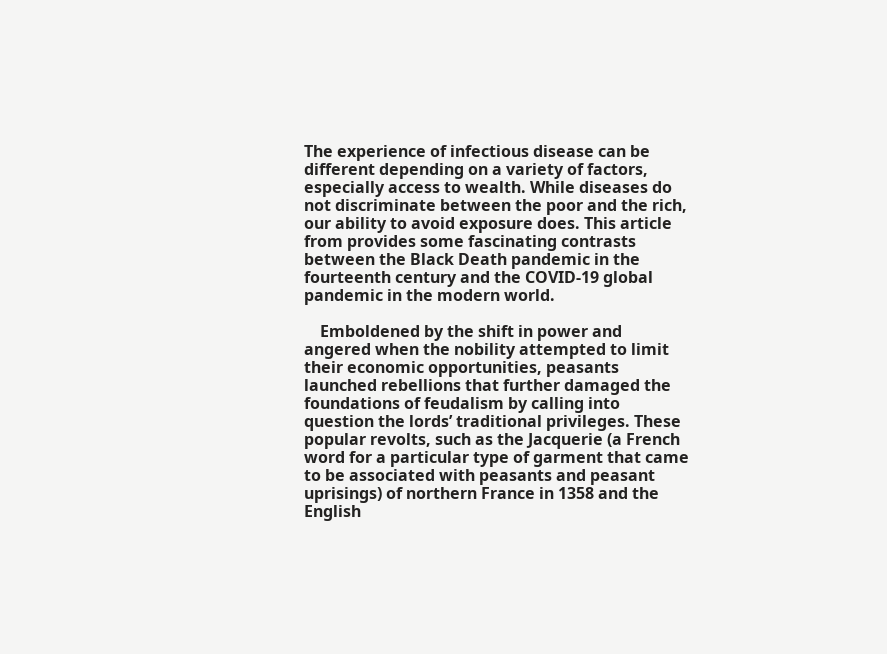The experience of infectious disease can be different depending on a variety of factors, especially access to wealth. While diseases do not discriminate between the poor and the rich, our ability to avoid exposure does. This article from provides some fascinating contrasts between the Black Death pandemic in the fourteenth century and the COVID-19 global pandemic in the modern world.

    Emboldened by the shift in power and angered when the nobility attempted to limit their economic opportunities, peasants launched rebellions that further damaged the foundations of feudalism by calling into question the lords’ traditional privileges. These popular revolts, such as the Jacquerie (a French word for a particular type of garment that came to be associated with peasants and peasant uprisings) of northern France in 1358 and the English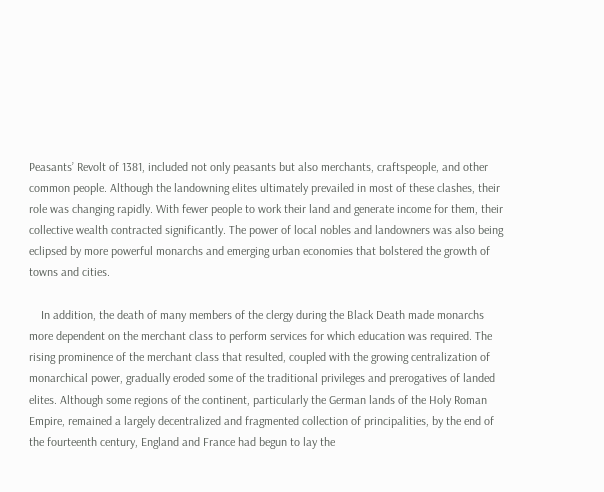Peasants’ Revolt of 1381, included not only peasants but also merchants, craftspeople, and other common people. Although the landowning elites ultimately prevailed in most of these clashes, their role was changing rapidly. With fewer people to work their land and generate income for them, their collective wealth contracted significantly. The power of local nobles and landowners was also being eclipsed by more powerful monarchs and emerging urban economies that bolstered the growth of towns and cities.

    In addition, the death of many members of the clergy during the Black Death made monarchs more dependent on the merchant class to perform services for which education was required. The rising prominence of the merchant class that resulted, coupled with the growing centralization of monarchical power, gradually eroded some of the traditional privileges and prerogatives of landed elites. Although some regions of the continent, particularly the German lands of the Holy Roman Empire, remained a largely decentralized and fragmented collection of principalities, by the end of the fourteenth century, England and France had begun to lay the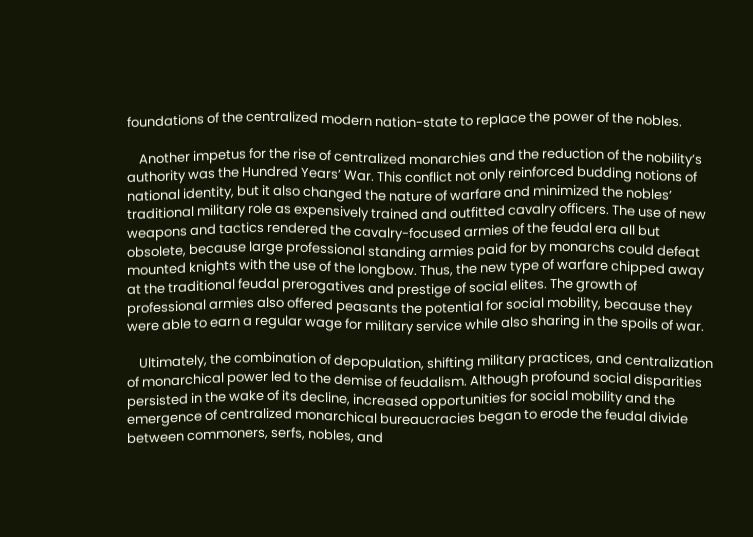foundations of the centralized modern nation-state to replace the power of the nobles.

    Another impetus for the rise of centralized monarchies and the reduction of the nobility’s authority was the Hundred Years’ War. This conflict not only reinforced budding notions of national identity, but it also changed the nature of warfare and minimized the nobles’ traditional military role as expensively trained and outfitted cavalry officers. The use of new weapons and tactics rendered the cavalry-focused armies of the feudal era all but obsolete, because large professional standing armies paid for by monarchs could defeat mounted knights with the use of the longbow. Thus, the new type of warfare chipped away at the traditional feudal prerogatives and prestige of social elites. The growth of professional armies also offered peasants the potential for social mobility, because they were able to earn a regular wage for military service while also sharing in the spoils of war.

    Ultimately, the combination of depopulation, shifting military practices, and centralization of monarchical power led to the demise of feudalism. Although profound social disparities persisted in the wake of its decline, increased opportunities for social mobility and the emergence of centralized monarchical bureaucracies began to erode the feudal divide between commoners, serfs, nobles, and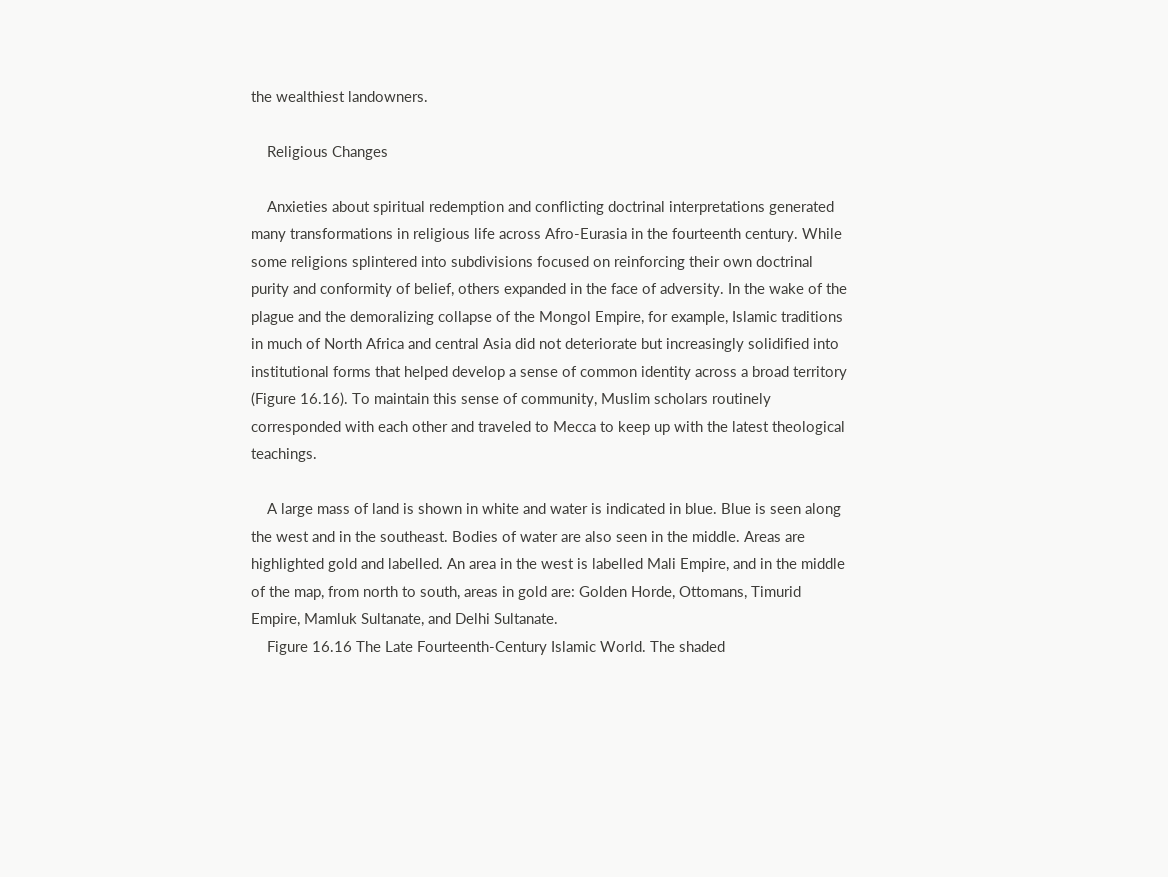the wealthiest landowners.

    Religious Changes

    Anxieties about spiritual redemption and conflicting doctrinal interpretations generated many transformations in religious life across Afro-Eurasia in the fourteenth century. While some religions splintered into subdivisions focused on reinforcing their own doctrinal purity and conformity of belief, others expanded in the face of adversity. In the wake of the plague and the demoralizing collapse of the Mongol Empire, for example, Islamic traditions in much of North Africa and central Asia did not deteriorate but increasingly solidified into institutional forms that helped develop a sense of common identity across a broad territory (Figure 16.16). To maintain this sense of community, Muslim scholars routinely corresponded with each other and traveled to Mecca to keep up with the latest theological teachings.

    A large mass of land is shown in white and water is indicated in blue. Blue is seen along the west and in the southeast. Bodies of water are also seen in the middle. Areas are highlighted gold and labelled. An area in the west is labelled Mali Empire, and in the middle of the map, from north to south, areas in gold are: Golden Horde, Ottomans, Timurid Empire, Mamluk Sultanate, and Delhi Sultanate.
    Figure 16.16 The Late Fourteenth-Century Islamic World. The shaded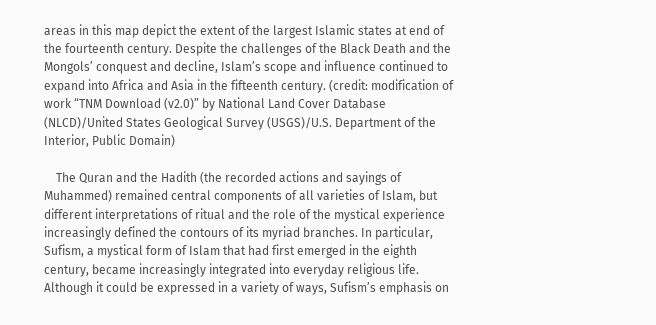areas in this map depict the extent of the largest Islamic states at end of the fourteenth century. Despite the challenges of the Black Death and the Mongols’ conquest and decline, Islam’s scope and influence continued to expand into Africa and Asia in the fifteenth century. (credit: modification of work “TNM Download (v2.0)” by National Land Cover Database (NLCD)/United States Geological Survey (USGS)/U.S. Department of the Interior, Public Domain)

    The Quran and the Hadith (the recorded actions and sayings of Muhammed) remained central components of all varieties of Islam, but different interpretations of ritual and the role of the mystical experience increasingly defined the contours of its myriad branches. In particular, Sufism, a mystical form of Islam that had first emerged in the eighth century, became increasingly integrated into everyday religious life. Although it could be expressed in a variety of ways, Sufism’s emphasis on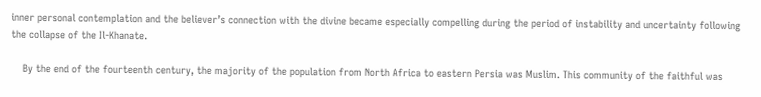inner personal contemplation and the believer’s connection with the divine became especially compelling during the period of instability and uncertainty following the collapse of the Il-Khanate.

    By the end of the fourteenth century, the majority of the population from North Africa to eastern Persia was Muslim. This community of the faithful was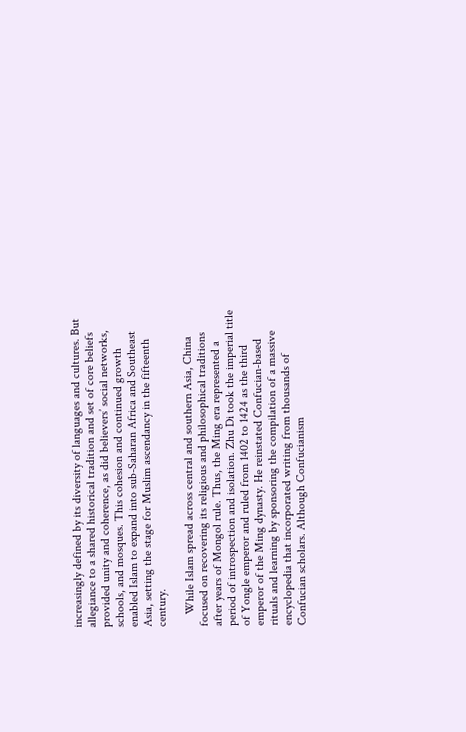increasingly defined by its diversity of languages and cultures. But allegiance to a shared historical tradition and set of core beliefs provided unity and coherence, as did believers’ social networks, schools, and mosques. This cohesion and continued growth enabled Islam to expand into sub-Saharan Africa and Southeast Asia, setting the stage for Muslim ascendancy in the fifteenth century.

    While Islam spread across central and southern Asia, China focused on recovering its religious and philosophical traditions after years of Mongol rule. Thus, the Ming era represented a period of introspection and isolation. Zhu Di took the imperial title of Yongle emperor and ruled from 1402 to 1424 as the third emperor of the Ming dynasty. He reinstated Confucian-based rituals and learning by sponsoring the compilation of a massive encyclopedia that incorporated writing from thousands of Confucian scholars. Although Confucianism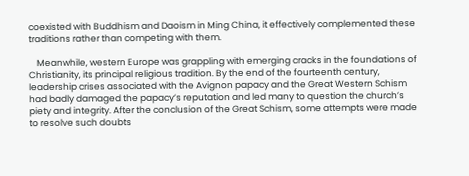coexisted with Buddhism and Daoism in Ming China, it effectively complemented these traditions rather than competing with them.

    Meanwhile, western Europe was grappling with emerging cracks in the foundations of Christianity, its principal religious tradition. By the end of the fourteenth century, leadership crises associated with the Avignon papacy and the Great Western Schism had badly damaged the papacy’s reputation and led many to question the church’s piety and integrity. After the conclusion of the Great Schism, some attempts were made to resolve such doubts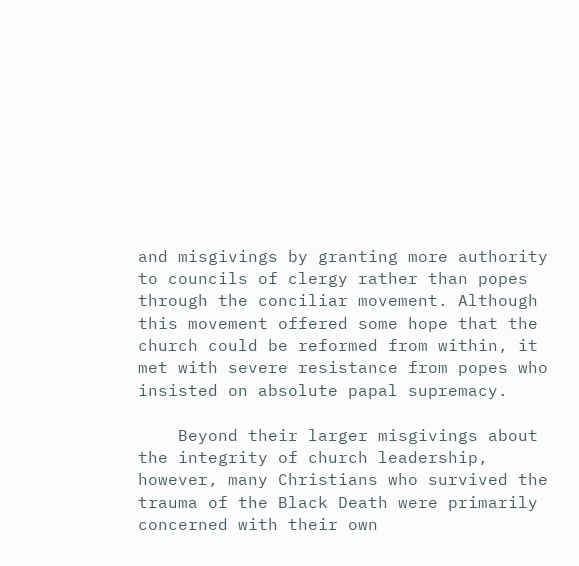and misgivings by granting more authority to councils of clergy rather than popes through the conciliar movement. Although this movement offered some hope that the church could be reformed from within, it met with severe resistance from popes who insisted on absolute papal supremacy.

    Beyond their larger misgivings about the integrity of church leadership, however, many Christians who survived the trauma of the Black Death were primarily concerned with their own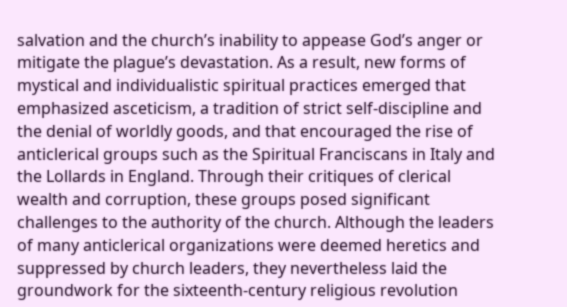salvation and the church’s inability to appease God’s anger or mitigate the plague’s devastation. As a result, new forms of mystical and individualistic spiritual practices emerged that emphasized asceticism, a tradition of strict self-discipline and the denial of worldly goods, and that encouraged the rise of anticlerical groups such as the Spiritual Franciscans in Italy and the Lollards in England. Through their critiques of clerical wealth and corruption, these groups posed significant challenges to the authority of the church. Although the leaders of many anticlerical organizations were deemed heretics and suppressed by church leaders, they nevertheless laid the groundwork for the sixteenth-century religious revolution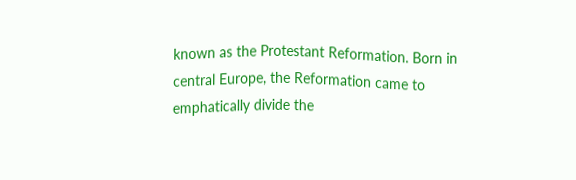known as the Protestant Reformation. Born in central Europe, the Reformation came to emphatically divide the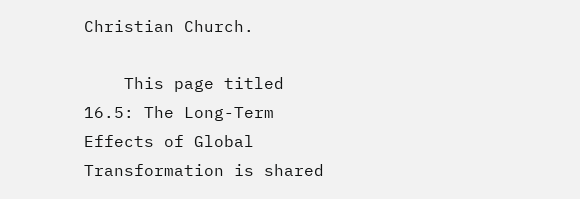Christian Church.

    This page titled 16.5: The Long-Term Effects of Global Transformation is shared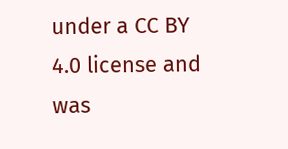under a CC BY 4.0 license and was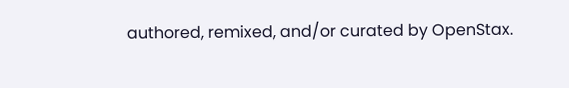authored, remixed, and/or curated by OpenStax.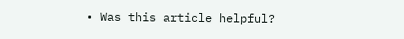• Was this article helpful?